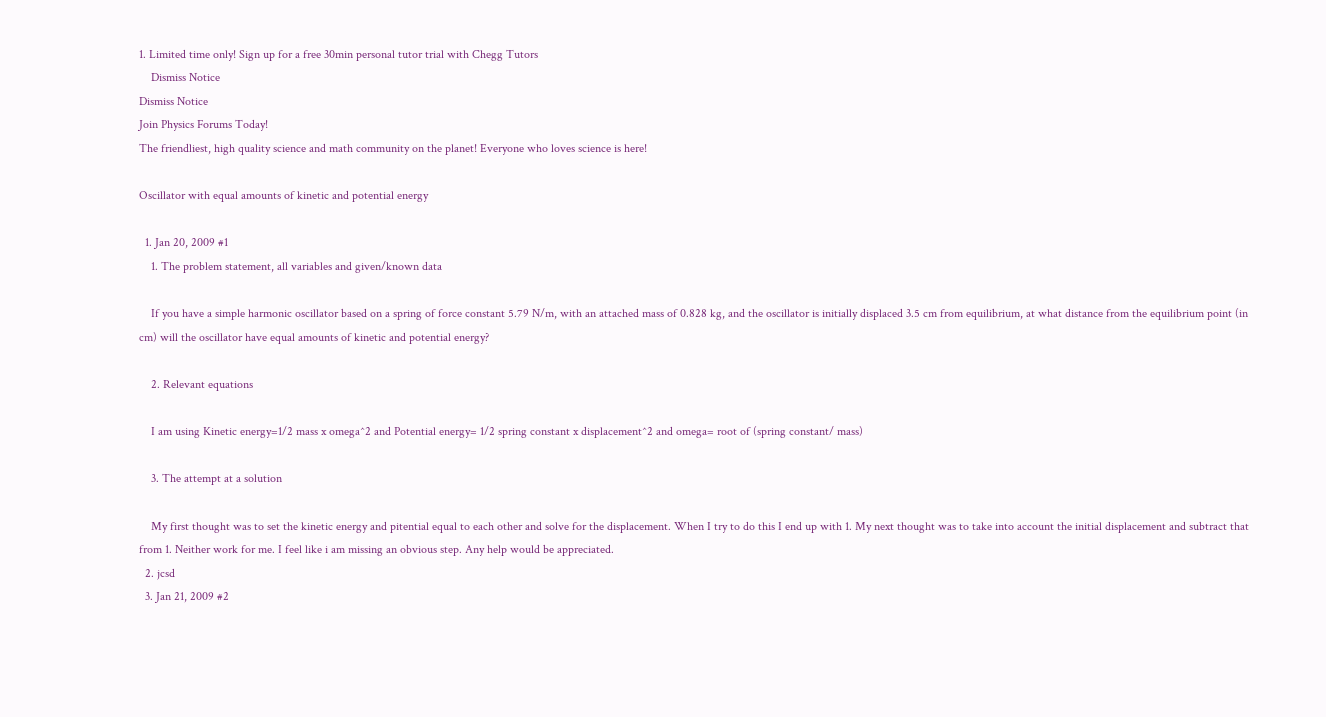1. Limited time only! Sign up for a free 30min personal tutor trial with Chegg Tutors
    Dismiss Notice
Dismiss Notice
Join Physics Forums Today!
The friendliest, high quality science and math community on the planet! Everyone who loves science is here!

Oscillator with equal amounts of kinetic and potential energy

  1. Jan 20, 2009 #1
    1. The problem statement, all variables and given/known data

    If you have a simple harmonic oscillator based on a spring of force constant 5.79 N/m, with an attached mass of 0.828 kg, and the oscillator is initially displaced 3.5 cm from equilibrium, at what distance from the equilibrium point (in cm) will the oscillator have equal amounts of kinetic and potential energy?

    2. Relevant equations

    I am using Kinetic energy=1/2 mass x omega^2 and Potential energy= 1/2 spring constant x displacement^2 and omega= root of (spring constant/ mass)

    3. The attempt at a solution

    My first thought was to set the kinetic energy and pitential equal to each other and solve for the displacement. When I try to do this I end up with 1. My next thought was to take into account the initial displacement and subtract that from 1. Neither work for me. I feel like i am missing an obvious step. Any help would be appreciated.
  2. jcsd
  3. Jan 21, 2009 #2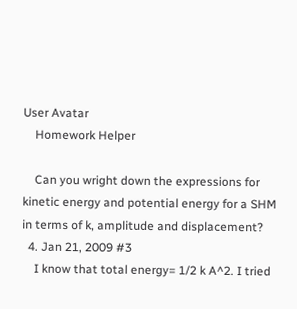User Avatar
    Homework Helper

    Can you wright down the expressions for kinetic energy and potential energy for a SHM in terms of k, amplitude and displacement?
  4. Jan 21, 2009 #3
    I know that total energy= 1/2 k A^2. I tried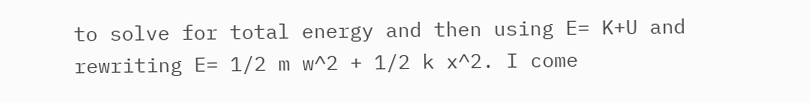to solve for total energy and then using E= K+U and rewriting E= 1/2 m w^2 + 1/2 k x^2. I come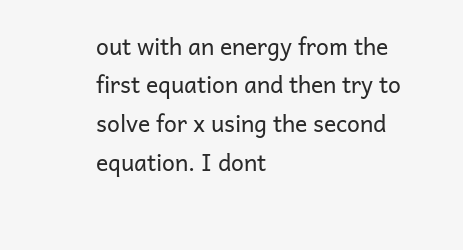out with an energy from the first equation and then try to solve for x using the second equation. I dont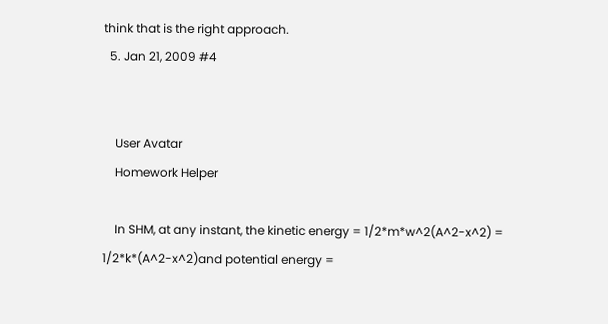think that is the right approach.
  5. Jan 21, 2009 #4


    User Avatar
    Homework Helper

    In SHM, at any instant, the kinetic energy = 1/2*m*w^2(A^2-x^2) = 1/2*k*(A^2-x^2)and potential energy =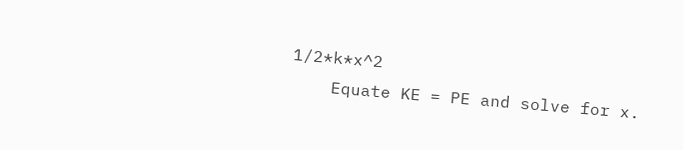1/2*k*x^2
    Equate KE = PE and solve for x.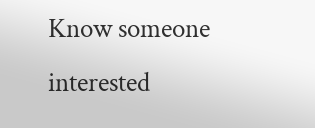Know someone interested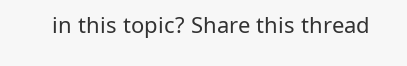in this topic? Share this thread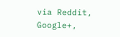via Reddit, Google+,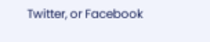Twitter, or Facebook